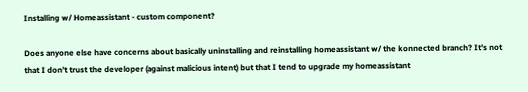Installing w/ Homeassistant - custom component?

Does anyone else have concerns about basically uninstalling and reinstalling homeassistant w/ the konnected branch? It's not that I don't trust the developer (against malicious intent) but that I tend to upgrade my homeassistant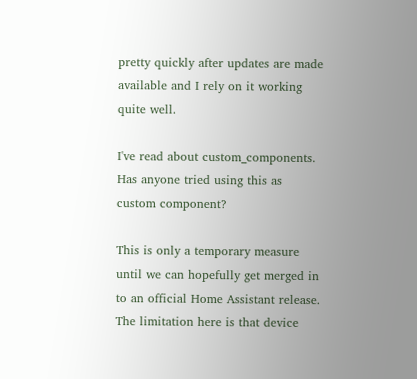pretty quickly after updates are made available and I rely on it working quite well.

I've read about custom_components. Has anyone tried using this as custom component?

This is only a temporary measure until we can hopefully get merged in to an official Home Assistant release. The limitation here is that device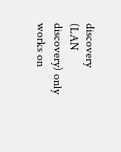discovery (LAN discovery) only works on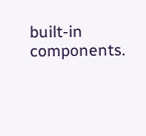built-in components.